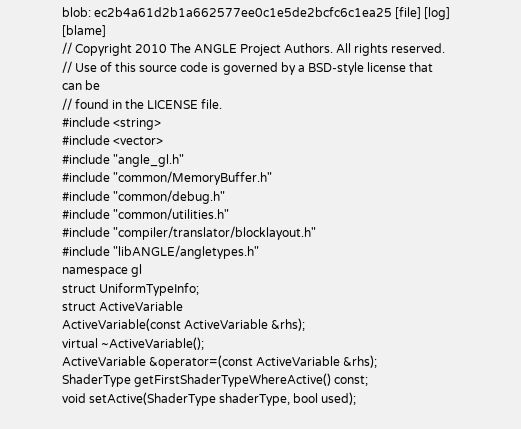blob: ec2b4a61d2b1a662577ee0c1e5de2bcfc6c1ea25 [file] [log] [blame]
// Copyright 2010 The ANGLE Project Authors. All rights reserved.
// Use of this source code is governed by a BSD-style license that can be
// found in the LICENSE file.
#include <string>
#include <vector>
#include "angle_gl.h"
#include "common/MemoryBuffer.h"
#include "common/debug.h"
#include "common/utilities.h"
#include "compiler/translator/blocklayout.h"
#include "libANGLE/angletypes.h"
namespace gl
struct UniformTypeInfo;
struct ActiveVariable
ActiveVariable(const ActiveVariable &rhs);
virtual ~ActiveVariable();
ActiveVariable &operator=(const ActiveVariable &rhs);
ShaderType getFirstShaderTypeWhereActive() const;
void setActive(ShaderType shaderType, bool used);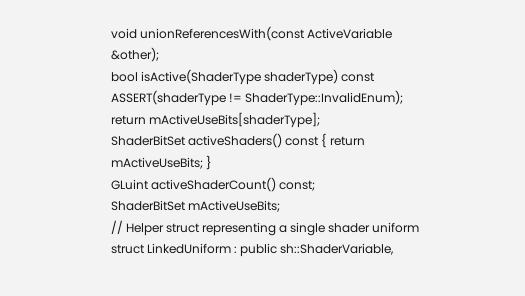void unionReferencesWith(const ActiveVariable &other);
bool isActive(ShaderType shaderType) const
ASSERT(shaderType != ShaderType::InvalidEnum);
return mActiveUseBits[shaderType];
ShaderBitSet activeShaders() const { return mActiveUseBits; }
GLuint activeShaderCount() const;
ShaderBitSet mActiveUseBits;
// Helper struct representing a single shader uniform
struct LinkedUniform : public sh::ShaderVariable,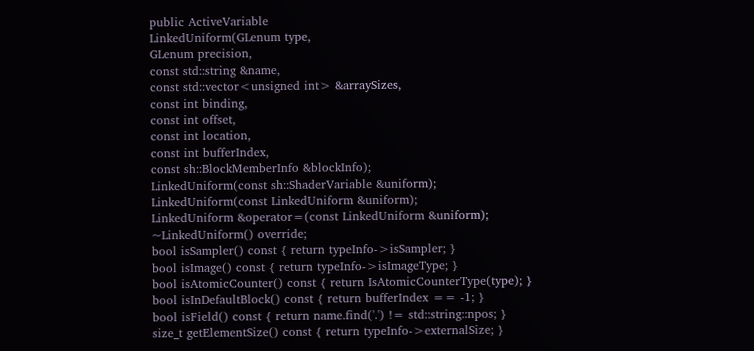public ActiveVariable
LinkedUniform(GLenum type,
GLenum precision,
const std::string &name,
const std::vector<unsigned int> &arraySizes,
const int binding,
const int offset,
const int location,
const int bufferIndex,
const sh::BlockMemberInfo &blockInfo);
LinkedUniform(const sh::ShaderVariable &uniform);
LinkedUniform(const LinkedUniform &uniform);
LinkedUniform &operator=(const LinkedUniform &uniform);
~LinkedUniform() override;
bool isSampler() const { return typeInfo->isSampler; }
bool isImage() const { return typeInfo->isImageType; }
bool isAtomicCounter() const { return IsAtomicCounterType(type); }
bool isInDefaultBlock() const { return bufferIndex == -1; }
bool isField() const { return name.find('.') != std::string::npos; }
size_t getElementSize() const { return typeInfo->externalSize; }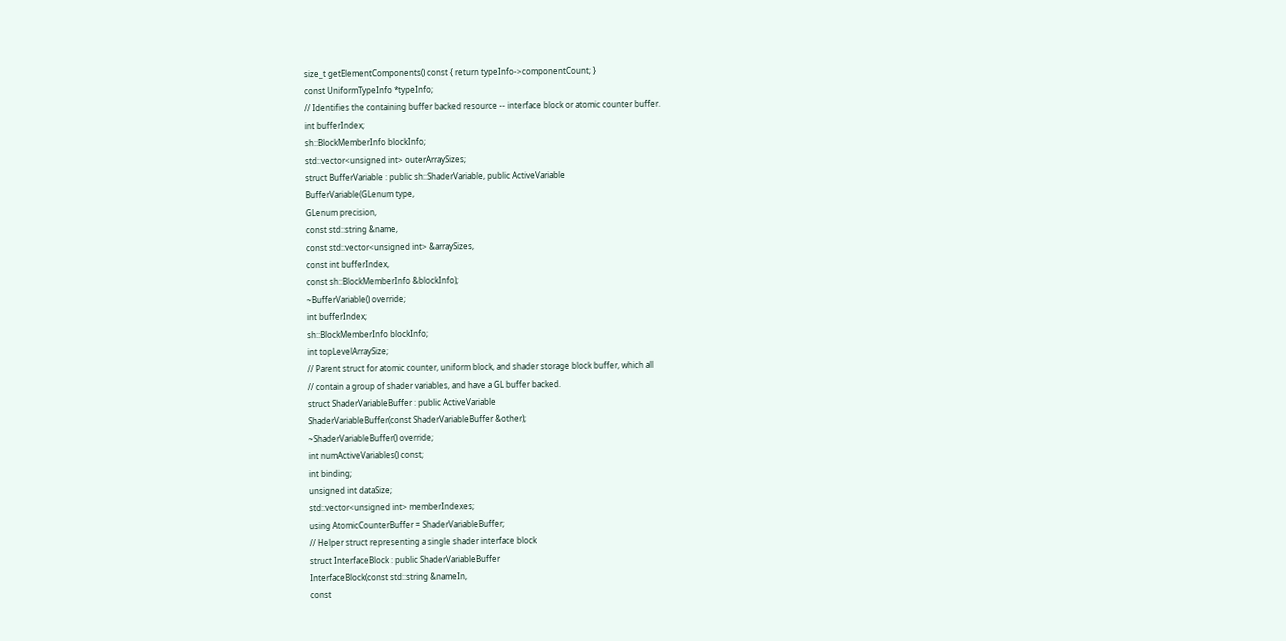size_t getElementComponents() const { return typeInfo->componentCount; }
const UniformTypeInfo *typeInfo;
// Identifies the containing buffer backed resource -- interface block or atomic counter buffer.
int bufferIndex;
sh::BlockMemberInfo blockInfo;
std::vector<unsigned int> outerArraySizes;
struct BufferVariable : public sh::ShaderVariable, public ActiveVariable
BufferVariable(GLenum type,
GLenum precision,
const std::string &name,
const std::vector<unsigned int> &arraySizes,
const int bufferIndex,
const sh::BlockMemberInfo &blockInfo);
~BufferVariable() override;
int bufferIndex;
sh::BlockMemberInfo blockInfo;
int topLevelArraySize;
// Parent struct for atomic counter, uniform block, and shader storage block buffer, which all
// contain a group of shader variables, and have a GL buffer backed.
struct ShaderVariableBuffer : public ActiveVariable
ShaderVariableBuffer(const ShaderVariableBuffer &other);
~ShaderVariableBuffer() override;
int numActiveVariables() const;
int binding;
unsigned int dataSize;
std::vector<unsigned int> memberIndexes;
using AtomicCounterBuffer = ShaderVariableBuffer;
// Helper struct representing a single shader interface block
struct InterfaceBlock : public ShaderVariableBuffer
InterfaceBlock(const std::string &nameIn,
const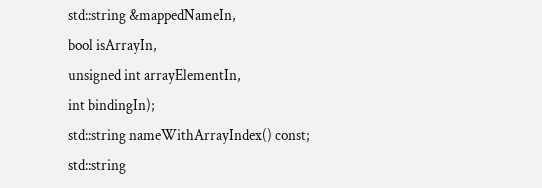std::string &mappedNameIn,
bool isArrayIn,
unsigned int arrayElementIn,
int bindingIn);
std::string nameWithArrayIndex() const;
std::string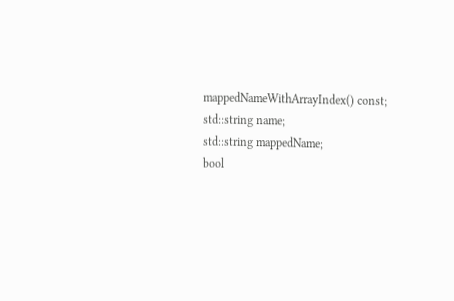mappedNameWithArrayIndex() const;
std::string name;
std::string mappedName;
bool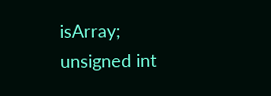isArray;
unsigned int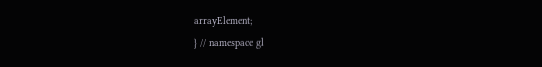arrayElement;
} // namespace gl